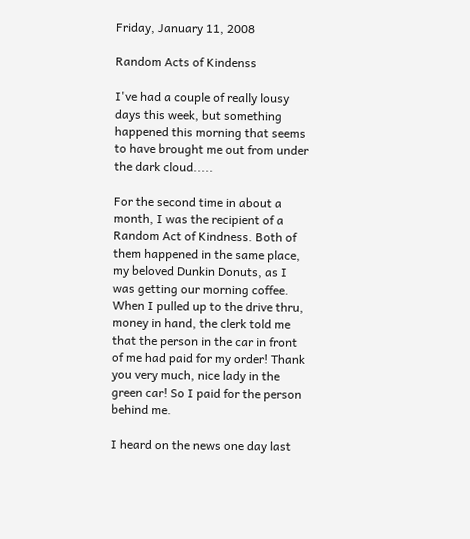Friday, January 11, 2008

Random Acts of Kindenss

I've had a couple of really lousy days this week, but something happened this morning that seems to have brought me out from under the dark cloud.....

For the second time in about a month, I was the recipient of a Random Act of Kindness. Both of them happened in the same place, my beloved Dunkin Donuts, as I was getting our morning coffee. When I pulled up to the drive thru, money in hand, the clerk told me that the person in the car in front of me had paid for my order! Thank you very much, nice lady in the green car! So I paid for the person behind me.

I heard on the news one day last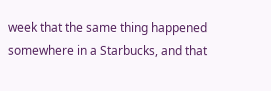week that the same thing happened somewhere in a Starbucks, and that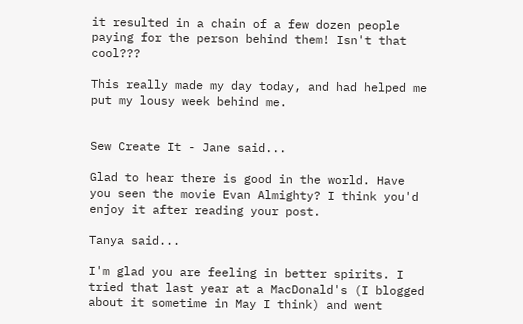it resulted in a chain of a few dozen people paying for the person behind them! Isn't that cool???

This really made my day today, and had helped me put my lousy week behind me.


Sew Create It - Jane said...

Glad to hear there is good in the world. Have you seen the movie Evan Almighty? I think you'd enjoy it after reading your post.

Tanya said...

I'm glad you are feeling in better spirits. I tried that last year at a MacDonald's (I blogged about it sometime in May I think) and went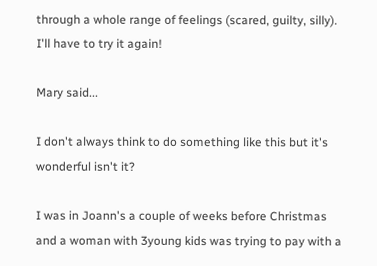through a whole range of feelings (scared, guilty, silly). I'll have to try it again!

Mary said...

I don't always think to do something like this but it's wonderful isn't it?

I was in Joann's a couple of weeks before Christmas and a woman with 3young kids was trying to pay with a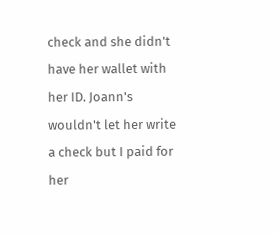check and she didn't have her wallet with her ID. Joann's wouldn't let her write a check but I paid for her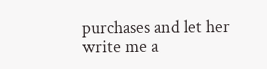purchases and let her write me a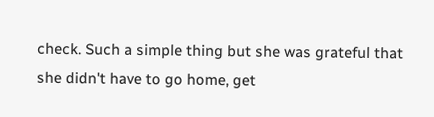check. Such a simple thing but she was grateful that she didn't have to go home, get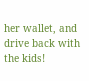her wallet, and drive back with the kids!